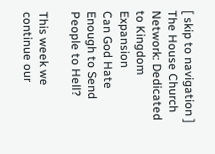[ skip to navigation ]
The House Church Network: Dedicated to Kingdom Expansion
Can God Hate Enough to Send People to Hell?

This week we continue our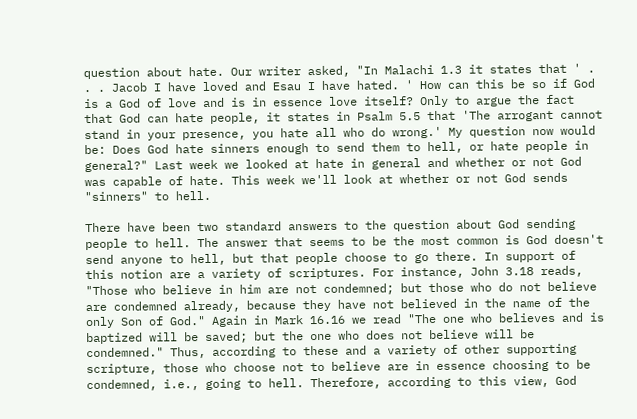question about hate. Our writer asked, "In Malachi 1.3 it states that ' . . . Jacob I have loved and Esau I have hated. ' How can this be so if God is a God of love and is in essence love itself? Only to argue the fact that God can hate people, it states in Psalm 5.5 that 'The arrogant cannot stand in your presence, you hate all who do wrong.' My question now would be: Does God hate sinners enough to send them to hell, or hate people in general?" Last week we looked at hate in general and whether or not God was capable of hate. This week we'll look at whether or not God sends "sinners" to hell.

There have been two standard answers to the question about God sending people to hell. The answer that seems to be the most common is God doesn't send anyone to hell, but that people choose to go there. In support of this notion are a variety of scriptures. For instance, John 3.18 reads, "Those who believe in him are not condemned; but those who do not believe are condemned already, because they have not believed in the name of the only Son of God." Again in Mark 16.16 we read "The one who believes and is baptized will be saved; but the one who does not believe will be condemned." Thus, according to these and a variety of other supporting scripture, those who choose not to believe are in essence choosing to be condemned, i.e., going to hell. Therefore, according to this view, God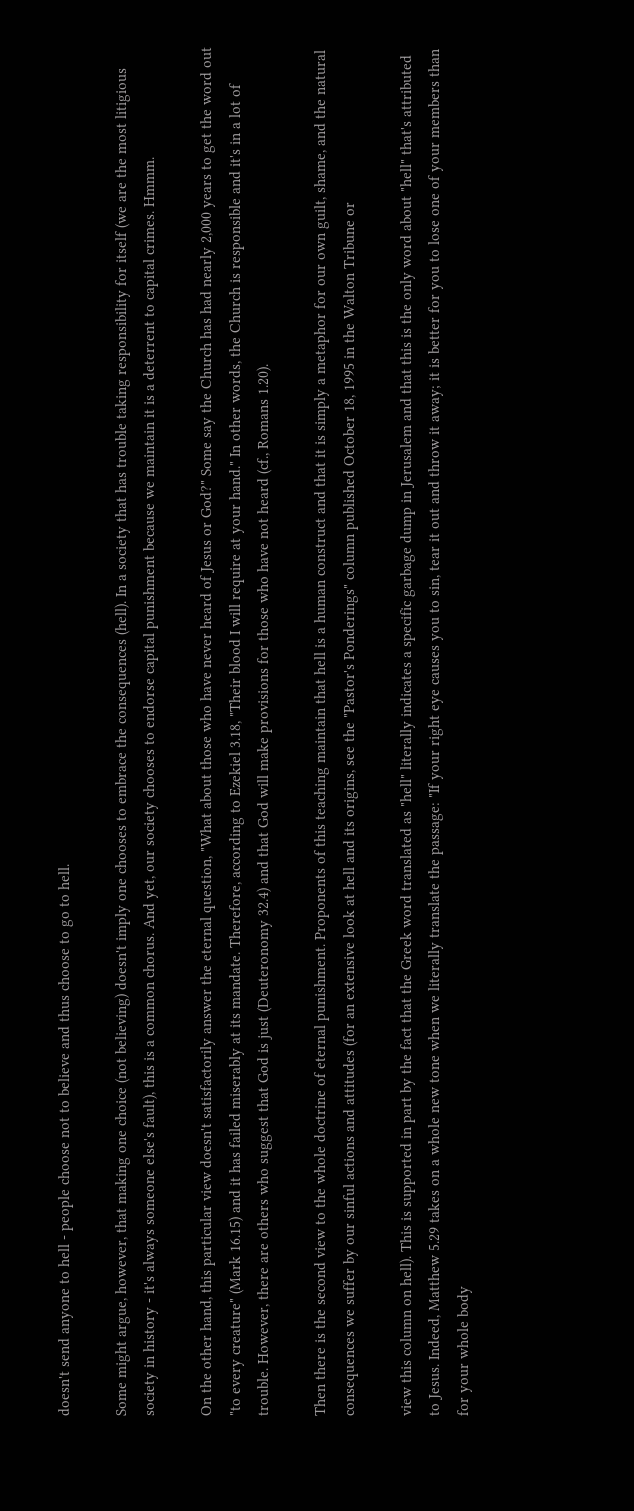doesn't send anyone to hell - people choose not to believe and thus choose to go to hell.

Some might argue, however, that making one choice (not believing) doesn't imply one chooses to embrace the consequences (hell). In a society that has trouble taking responsibility for itself (we are the most litigious society in history - it's always someone else's fault), this is a common chorus. And yet, our society chooses to endorse capital punishment because we maintain it is a deterrent to capital crimes. Hmmm.

On the other hand, this particular view doesn't satisfactorily answer the eternal question, "What about those who have never heard of Jesus or God?" Some say the Church has had nearly 2,000 years to get the word out "to every creature" (Mark 16.15) and it has failed miserably at its mandate. Therefore, according to Ezekiel 3.18, "Their blood I will require at your hand." In other words, the Church is responsible and it's in a lot of trouble. However, there are others who suggest that God is just (Deuteronomy 32.4) and that God will make provisions for those who have not heard (cf., Romans 1.20).

Then there is the second view to the whole doctrine of eternal punishment. Proponents of this teaching maintain that hell is a human construct and that it is simply a metaphor for our own guilt, shame, and the natural consequences we suffer by our sinful actions and attitudes (for an extensive look at hell and its origins, see the "Pastor's Ponderings" column published October 18, 1995 in the Walton Tribune or

view this column on hell). This is supported in part by the fact that the Greek word translated as "hell" literally indicates a specific garbage dump in Jerusalem and that this is the only word about "hell" that's attributed to Jesus. Indeed, Matthew 5.29 takes on a whole new tone when we literally translate the passage: "If your right eye causes you to sin, tear it out and throw it away; it is better for you to lose one of your members than for your whole body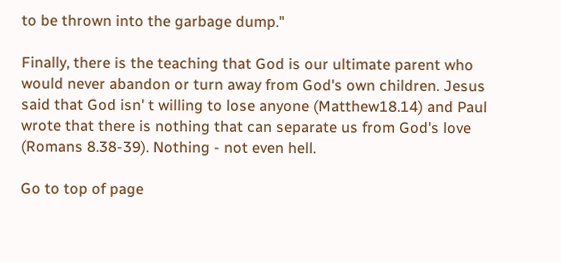to be thrown into the garbage dump."

Finally, there is the teaching that God is our ultimate parent who would never abandon or turn away from God's own children. Jesus said that God isn' t willing to lose anyone (Matthew18.14) and Paul wrote that there is nothing that can separate us from God's love (Romans 8.38-39). Nothing - not even hell.

Go to top of page